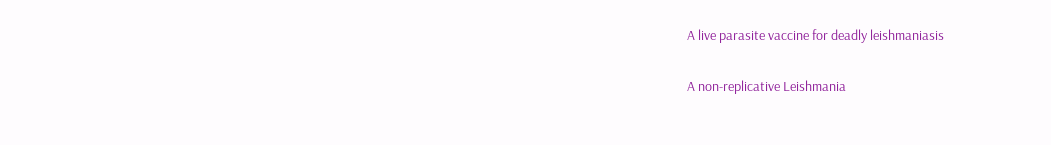A live parasite vaccine for deadly leishmaniasis

A non-replicative Leishmania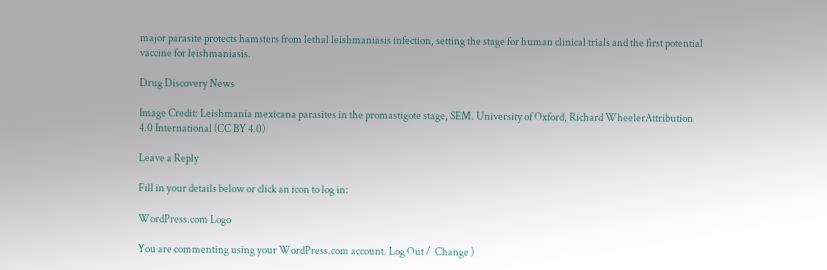major parasite protects hamsters from lethal leishmaniasis infection, setting the stage for human clinical trials and the first potential vaccine for leishmaniasis.

Drug Discovery News

Image Credit: Leishmania mexicana parasites in the promastigote stage, SEM. University of Oxford, Richard WheelerAttribution 4.0 International (CC BY 4.0)

Leave a Reply

Fill in your details below or click an icon to log in:

WordPress.com Logo

You are commenting using your WordPress.com account. Log Out /  Change )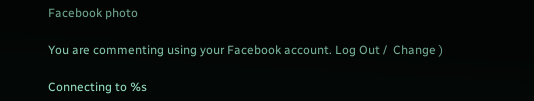Facebook photo

You are commenting using your Facebook account. Log Out /  Change )

Connecting to %s